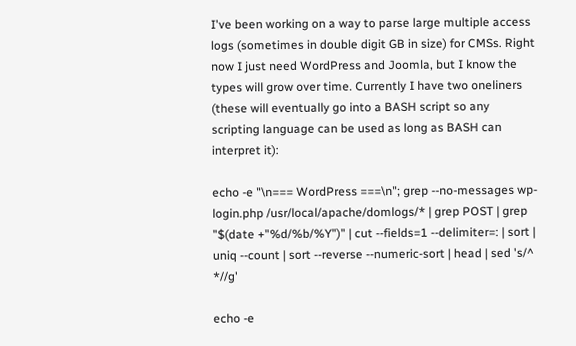I've been working on a way to parse large multiple access logs (sometimes in double digit GB in size) for CMSs. Right now I just need WordPress and Joomla, but I know the types will grow over time. Currently I have two oneliners (these will eventually go into a BASH script so any scripting language can be used as long as BASH can interpret it):

echo -e "\n=== WordPress ===\n"; grep --no-messages wp-login.php /usr/local/apache/domlogs/* | grep POST | grep "$(date +"%d/%b/%Y")" | cut --fields=1 --delimiter=: | sort | uniq --count | sort --reverse --numeric-sort | head | sed 's/^ *//g'

echo -e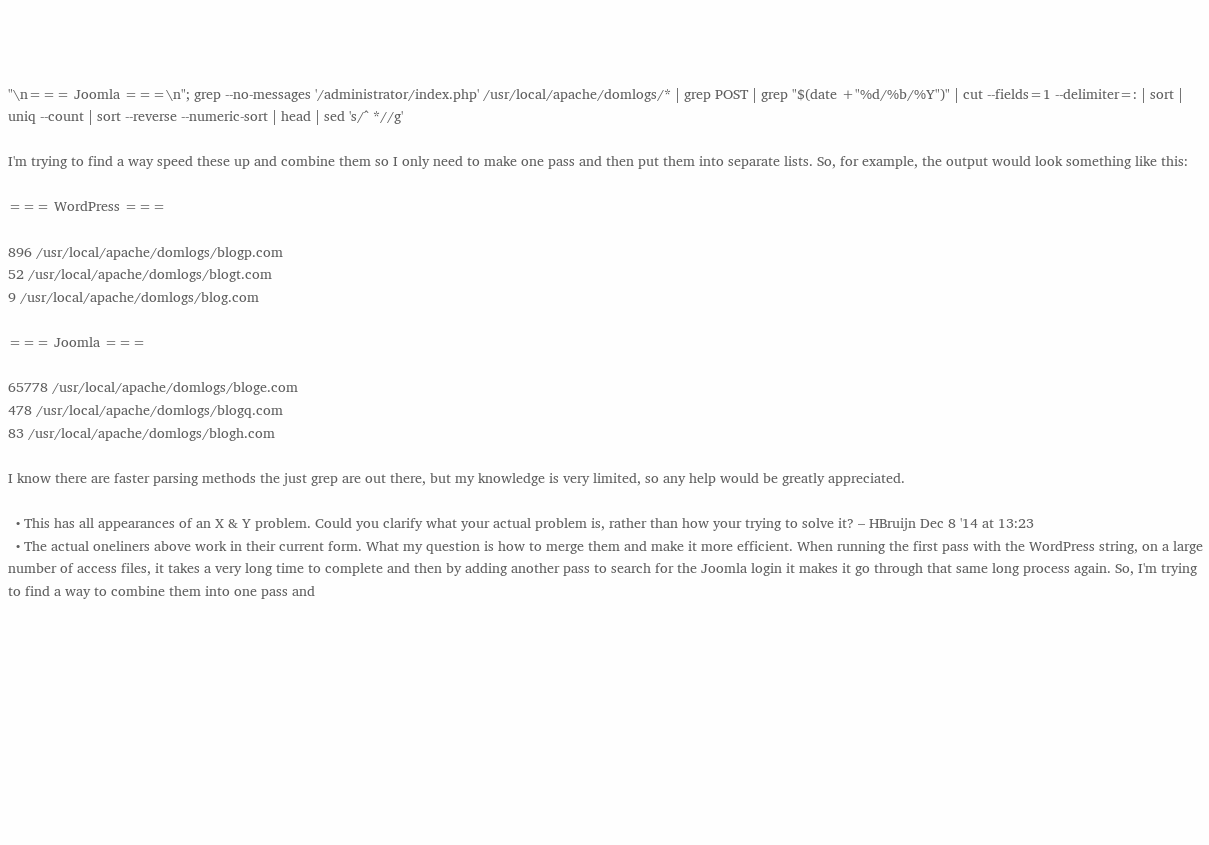"\n=== Joomla ===\n"; grep --no-messages '/administrator/index.php' /usr/local/apache/domlogs/* | grep POST | grep "$(date +"%d/%b/%Y")" | cut --fields=1 --delimiter=: | sort | uniq --count | sort --reverse --numeric-sort | head | sed 's/^ *//g'

I'm trying to find a way speed these up and combine them so I only need to make one pass and then put them into separate lists. So, for example, the output would look something like this:

=== WordPress ===

896 /usr/local/apache/domlogs/blogp.com
52 /usr/local/apache/domlogs/blogt.com
9 /usr/local/apache/domlogs/blog.com

=== Joomla ===

65778 /usr/local/apache/domlogs/bloge.com
478 /usr/local/apache/domlogs/blogq.com
83 /usr/local/apache/domlogs/blogh.com

I know there are faster parsing methods the just grep are out there, but my knowledge is very limited, so any help would be greatly appreciated.

  • This has all appearances of an X & Y problem. Could you clarify what your actual problem is, rather than how your trying to solve it? – HBruijn Dec 8 '14 at 13:23
  • The actual oneliners above work in their current form. What my question is how to merge them and make it more efficient. When running the first pass with the WordPress string, on a large number of access files, it takes a very long time to complete and then by adding another pass to search for the Joomla login it makes it go through that same long process again. So, I'm trying to find a way to combine them into one pass and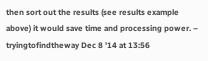then sort out the results (see results example above) it would save time and processing power. – tryingtofindtheway Dec 8 '14 at 13:56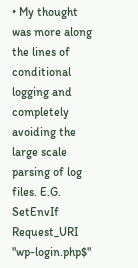• My thought was more along the lines of conditional logging and completely avoiding the large scale parsing of log files. E.G. SetEnvIf Request_URI "wp-login.php$"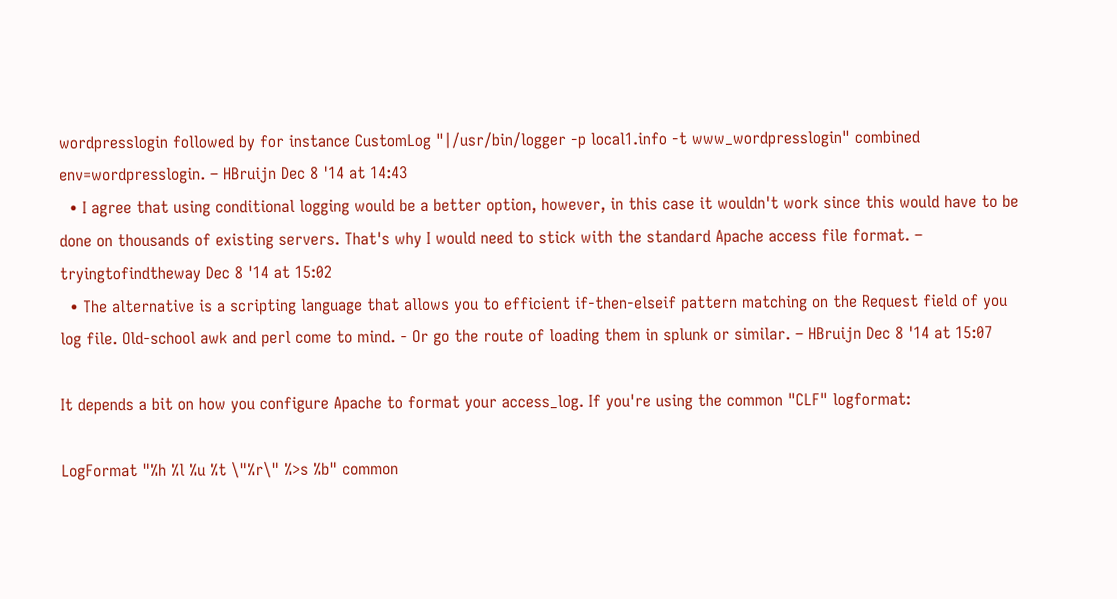wordpresslogin followed by for instance CustomLog "|/usr/bin/logger -p local1.info -t www_wordpresslogin" combined env=wordpresslogin. – HBruijn Dec 8 '14 at 14:43
  • I agree that using conditional logging would be a better option, however, in this case it wouldn't work since this would have to be done on thousands of existing servers. That's why I would need to stick with the standard Apache access file format. – tryingtofindtheway Dec 8 '14 at 15:02
  • The alternative is a scripting language that allows you to efficient if-then-elseif pattern matching on the Request field of you log file. Old-school awk and perl come to mind. - Or go the route of loading them in splunk or similar. – HBruijn Dec 8 '14 at 15:07

It depends a bit on how you configure Apache to format your access_log. If you're using the common "CLF" logformat:

LogFormat "%h %l %u %t \"%r\" %>s %b" common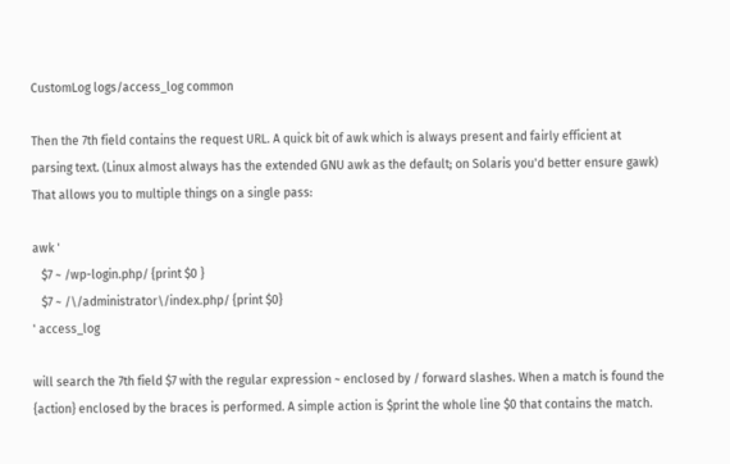CustomLog logs/access_log common

Then the 7th field contains the request URL. A quick bit of awk which is always present and fairly efficient at parsing text. (Linux almost always has the extended GNU awk as the default; on Solaris you'd better ensure gawk) That allows you to multiple things on a single pass:

awk '
   $7 ~ /wp-login.php/ {print $0 }
   $7 ~ /\/administrator\/index.php/ {print $0}
' access_log

will search the 7th field $7 with the regular expression ~ enclosed by / forward slashes. When a match is found the {action} enclosed by the braces is performed. A simple action is $print the whole line $0 that contains the match.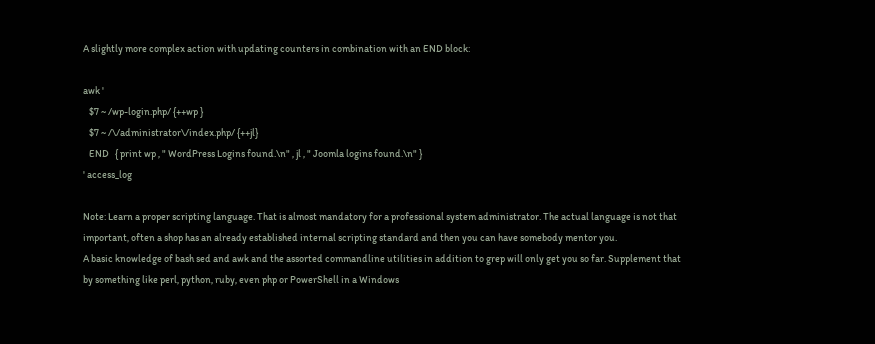A slightly more complex action with updating counters in combination with an END block:

awk '
   $7 ~ /wp-login.php/ {++wp }
   $7 ~ /\/administrator\/index.php/ {++jl}
   END   { print wp , " WordPress Logins found.\n" , jl , " Joomla logins found.\n" }
' access_log

Note: Learn a proper scripting language. That is almost mandatory for a professional system administrator. The actual language is not that important, often a shop has an already established internal scripting standard and then you can have somebody mentor you.
A basic knowledge of bash sed and awk and the assorted commandline utilities in addition to grep will only get you so far. Supplement that by something like perl, python, ruby, even php or PowerShell in a Windows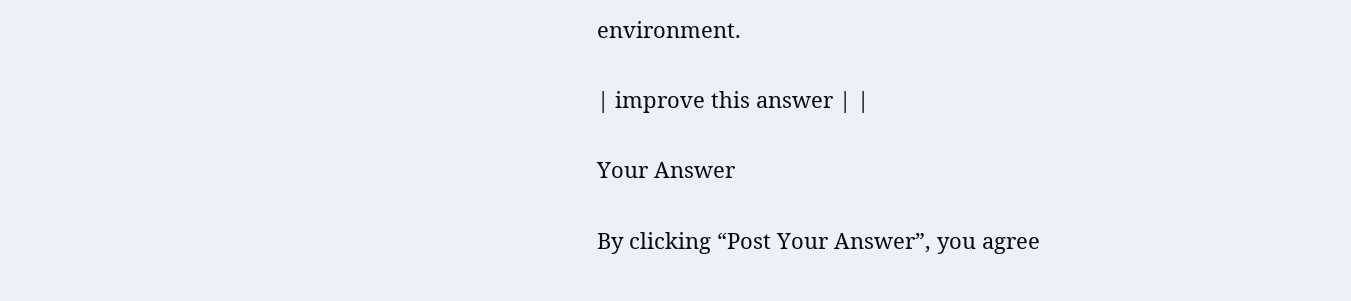environment.

| improve this answer | |

Your Answer

By clicking “Post Your Answer”, you agree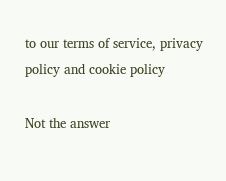to our terms of service, privacy policy and cookie policy

Not the answer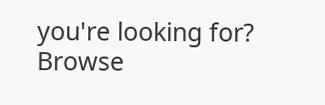you're looking for? Browse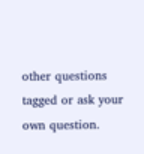other questions tagged or ask your own question.